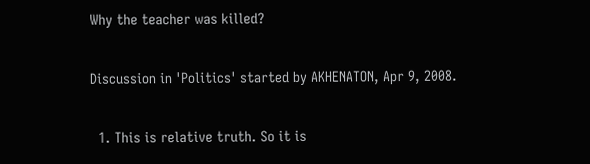Why the teacher was killed?

Discussion in 'Politics' started by AKHENATON, Apr 9, 2008.

  1. This is relative truth. So it is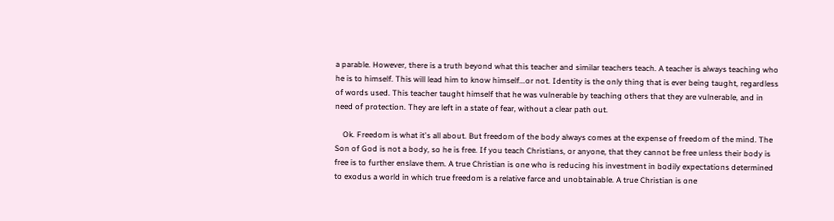a parable. However, there is a truth beyond what this teacher and similar teachers teach. A teacher is always teaching who he is to himself. This will lead him to know himself...or not. Identity is the only thing that is ever being taught, regardless of words used. This teacher taught himself that he was vulnerable by teaching others that they are vulnerable, and in need of protection. They are left in a state of fear, without a clear path out.

    Ok. Freedom is what it's all about. But freedom of the body always comes at the expense of freedom of the mind. The Son of God is not a body, so he is free. If you teach Christians, or anyone, that they cannot be free unless their body is free is to further enslave them. A true Christian is one who is reducing his investment in bodily expectations determined to exodus a world in which true freedom is a relative farce and unobtainable. A true Christian is one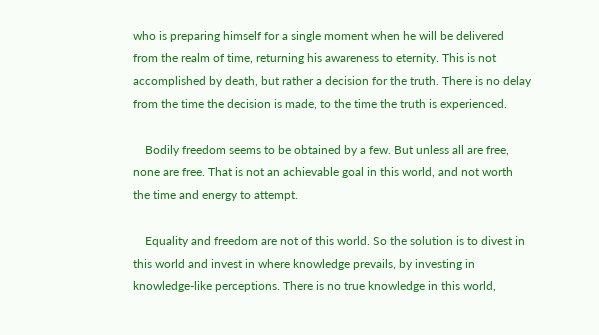who is preparing himself for a single moment when he will be delivered from the realm of time, returning his awareness to eternity. This is not accomplished by death, but rather a decision for the truth. There is no delay from the time the decision is made, to the time the truth is experienced.

    Bodily freedom seems to be obtained by a few. But unless all are free, none are free. That is not an achievable goal in this world, and not worth the time and energy to attempt.

    Equality and freedom are not of this world. So the solution is to divest in this world and invest in where knowledge prevails, by investing in knowledge-like perceptions. There is no true knowledge in this world,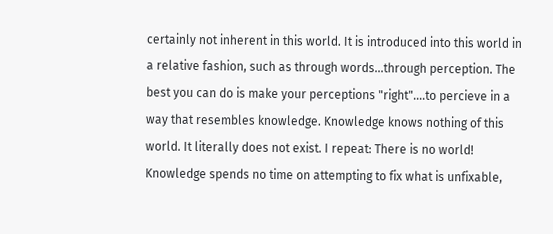certainly not inherent in this world. It is introduced into this world in a relative fashion, such as through words...through perception. The best you can do is make your perceptions "right"....to percieve in a way that resembles knowledge. Knowledge knows nothing of this world. It literally does not exist. I repeat: There is no world! Knowledge spends no time on attempting to fix what is unfixable,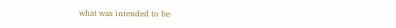what was intended to be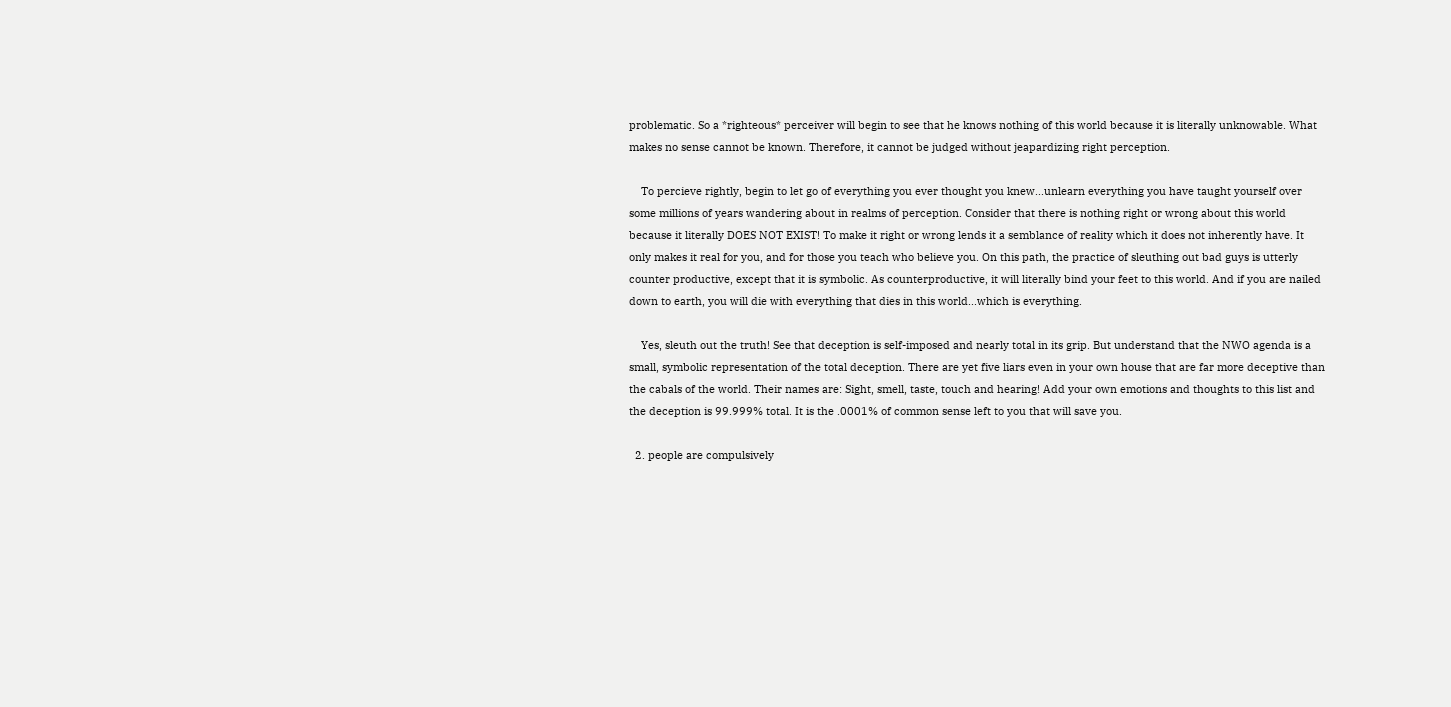problematic. So a *righteous* perceiver will begin to see that he knows nothing of this world because it is literally unknowable. What makes no sense cannot be known. Therefore, it cannot be judged without jeapardizing right perception.

    To percieve rightly, begin to let go of everything you ever thought you knew...unlearn everything you have taught yourself over some millions of years wandering about in realms of perception. Consider that there is nothing right or wrong about this world because it literally DOES NOT EXIST! To make it right or wrong lends it a semblance of reality which it does not inherently have. It only makes it real for you, and for those you teach who believe you. On this path, the practice of sleuthing out bad guys is utterly counter productive, except that it is symbolic. As counterproductive, it will literally bind your feet to this world. And if you are nailed down to earth, you will die with everything that dies in this world...which is everything.

    Yes, sleuth out the truth! See that deception is self-imposed and nearly total in its grip. But understand that the NWO agenda is a small, symbolic representation of the total deception. There are yet five liars even in your own house that are far more deceptive than the cabals of the world. Their names are: Sight, smell, taste, touch and hearing! Add your own emotions and thoughts to this list and the deception is 99.999% total. It is the .0001% of common sense left to you that will save you.

  2. people are compulsively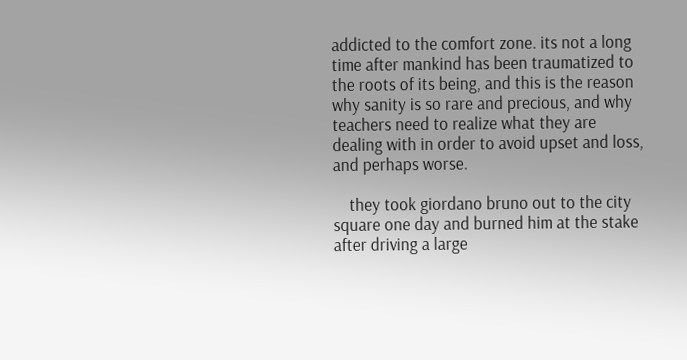addicted to the comfort zone. its not a long time after mankind has been traumatized to the roots of its being, and this is the reason why sanity is so rare and precious, and why teachers need to realize what they are dealing with in order to avoid upset and loss, and perhaps worse.

    they took giordano bruno out to the city square one day and burned him at the stake after driving a large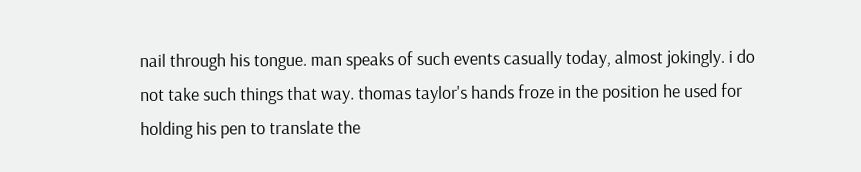nail through his tongue. man speaks of such events casually today, almost jokingly. i do not take such things that way. thomas taylor's hands froze in the position he used for holding his pen to translate the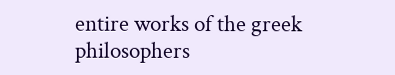entire works of the greek philosophers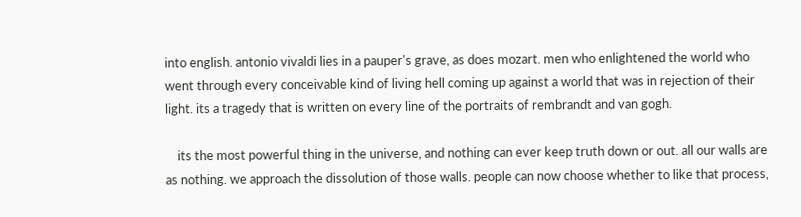into english. antonio vivaldi lies in a pauper's grave, as does mozart. men who enlightened the world who went through every conceivable kind of living hell coming up against a world that was in rejection of their light. its a tragedy that is written on every line of the portraits of rembrandt and van gogh.

    its the most powerful thing in the universe, and nothing can ever keep truth down or out. all our walls are as nothing. we approach the dissolution of those walls. people can now choose whether to like that process,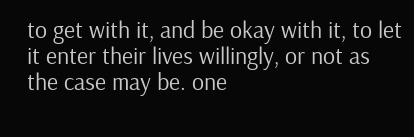to get with it, and be okay with it, to let it enter their lives willingly, or not as the case may be. one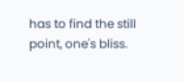has to find the still point, one's bliss.